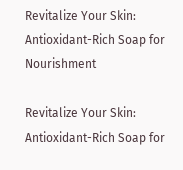Revitalize Your Skin: Antioxidant-Rich Soap for Nourishment

Revitalize Your Skin: Antioxidant-Rich Soap for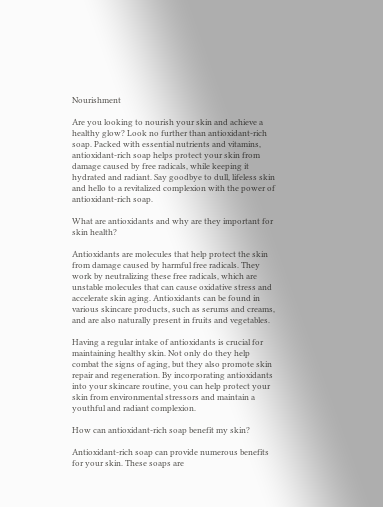Nourishment

Are you looking to nourish your skin and achieve a healthy glow? Look no further than antioxidant-rich soap. Packed with essential nutrients and vitamins, antioxidant-rich soap helps protect your skin from damage caused by free radicals, while keeping it hydrated and radiant. Say goodbye to dull, lifeless skin and hello to a revitalized complexion with the power of antioxidant-rich soap.

What are antioxidants and why are they important for skin health?

Antioxidants are molecules that help protect the skin from damage caused by harmful free radicals. They work by neutralizing these free radicals, which are unstable molecules that can cause oxidative stress and accelerate skin aging. Antioxidants can be found in various skincare products, such as serums and creams, and are also naturally present in fruits and vegetables.

Having a regular intake of antioxidants is crucial for maintaining healthy skin. Not only do they help combat the signs of aging, but they also promote skin repair and regeneration. By incorporating antioxidants into your skincare routine, you can help protect your skin from environmental stressors and maintain a youthful and radiant complexion.

How can antioxidant-rich soap benefit my skin?

Antioxidant-rich soap can provide numerous benefits for your skin. These soaps are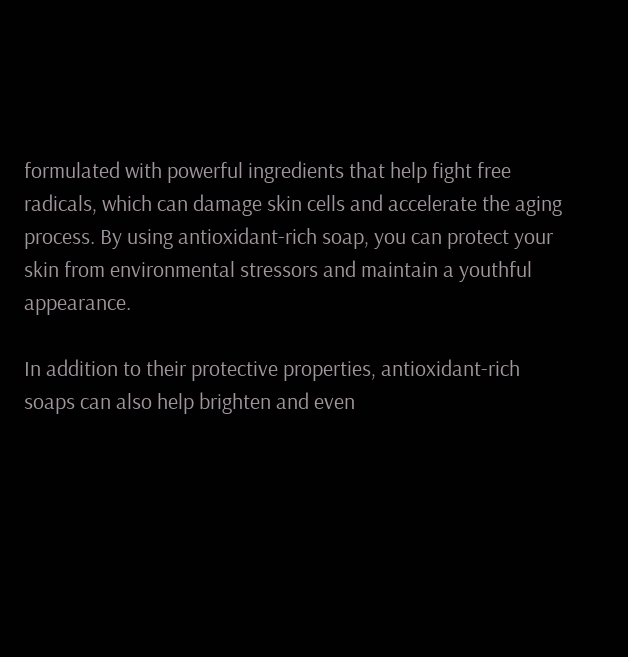formulated with powerful ingredients that help fight free radicals, which can damage skin cells and accelerate the aging process. By using antioxidant-rich soap, you can protect your skin from environmental stressors and maintain a youthful appearance.

In addition to their protective properties, antioxidant-rich soaps can also help brighten and even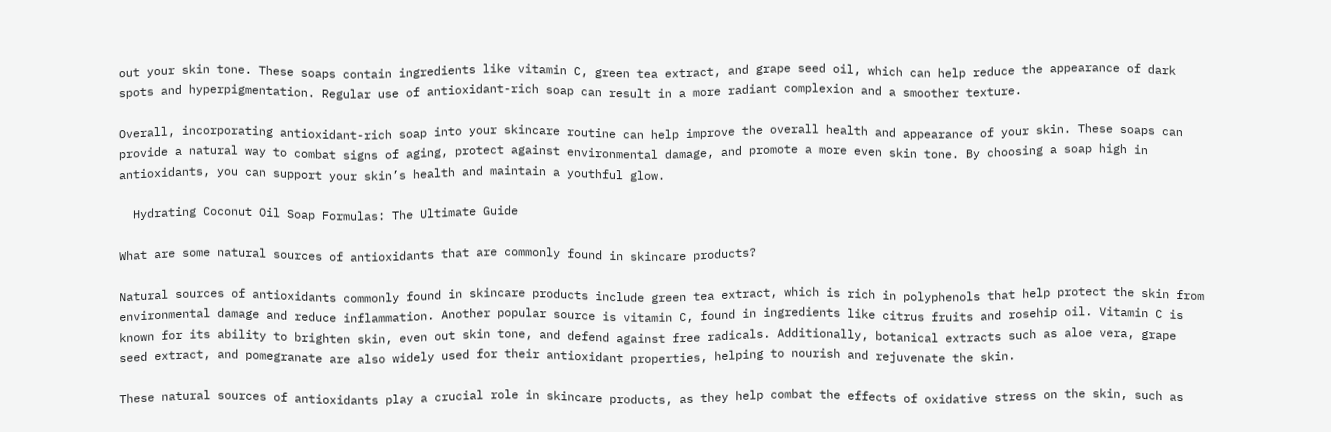out your skin tone. These soaps contain ingredients like vitamin C, green tea extract, and grape seed oil, which can help reduce the appearance of dark spots and hyperpigmentation. Regular use of antioxidant-rich soap can result in a more radiant complexion and a smoother texture.

Overall, incorporating antioxidant-rich soap into your skincare routine can help improve the overall health and appearance of your skin. These soaps can provide a natural way to combat signs of aging, protect against environmental damage, and promote a more even skin tone. By choosing a soap high in antioxidants, you can support your skin’s health and maintain a youthful glow.

  Hydrating Coconut Oil Soap Formulas: The Ultimate Guide

What are some natural sources of antioxidants that are commonly found in skincare products?

Natural sources of antioxidants commonly found in skincare products include green tea extract, which is rich in polyphenols that help protect the skin from environmental damage and reduce inflammation. Another popular source is vitamin C, found in ingredients like citrus fruits and rosehip oil. Vitamin C is known for its ability to brighten skin, even out skin tone, and defend against free radicals. Additionally, botanical extracts such as aloe vera, grape seed extract, and pomegranate are also widely used for their antioxidant properties, helping to nourish and rejuvenate the skin.

These natural sources of antioxidants play a crucial role in skincare products, as they help combat the effects of oxidative stress on the skin, such as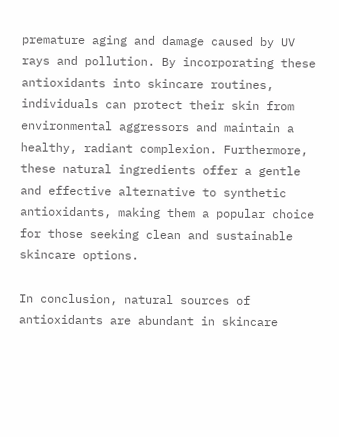premature aging and damage caused by UV rays and pollution. By incorporating these antioxidants into skincare routines, individuals can protect their skin from environmental aggressors and maintain a healthy, radiant complexion. Furthermore, these natural ingredients offer a gentle and effective alternative to synthetic antioxidants, making them a popular choice for those seeking clean and sustainable skincare options.

In conclusion, natural sources of antioxidants are abundant in skincare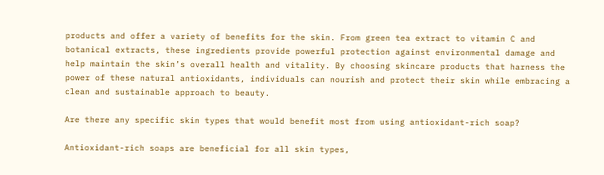products and offer a variety of benefits for the skin. From green tea extract to vitamin C and botanical extracts, these ingredients provide powerful protection against environmental damage and help maintain the skin’s overall health and vitality. By choosing skincare products that harness the power of these natural antioxidants, individuals can nourish and protect their skin while embracing a clean and sustainable approach to beauty.

Are there any specific skin types that would benefit most from using antioxidant-rich soap?

Antioxidant-rich soaps are beneficial for all skin types,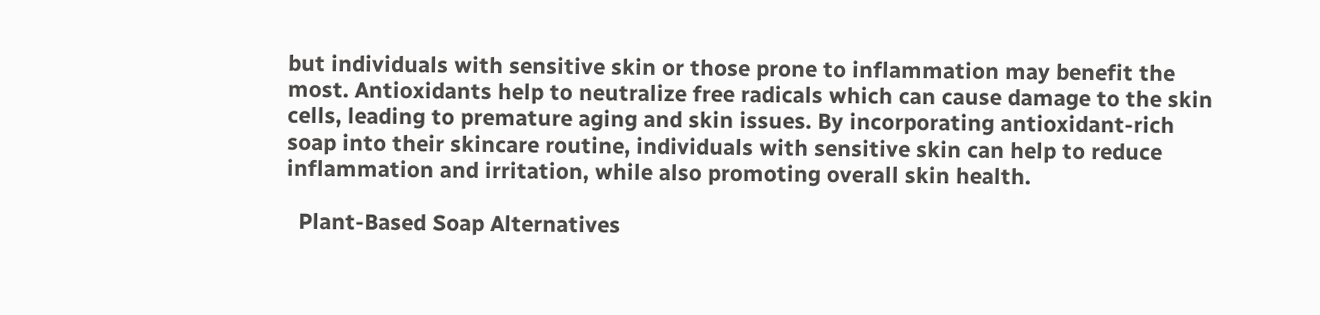but individuals with sensitive skin or those prone to inflammation may benefit the most. Antioxidants help to neutralize free radicals which can cause damage to the skin cells, leading to premature aging and skin issues. By incorporating antioxidant-rich soap into their skincare routine, individuals with sensitive skin can help to reduce inflammation and irritation, while also promoting overall skin health.

  Plant-Based Soap Alternatives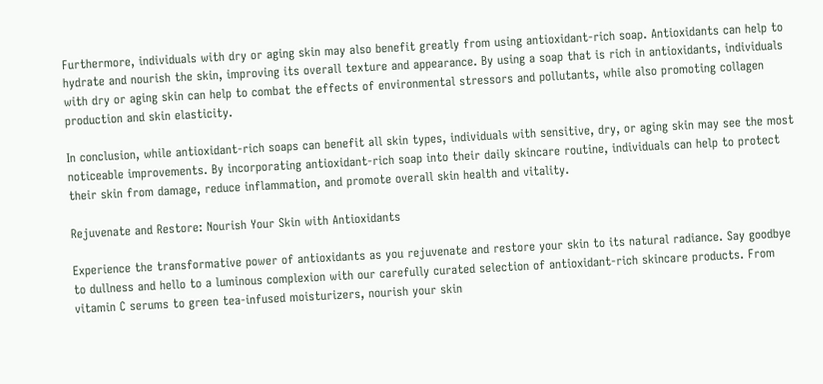Furthermore, individuals with dry or aging skin may also benefit greatly from using antioxidant-rich soap. Antioxidants can help to hydrate and nourish the skin, improving its overall texture and appearance. By using a soap that is rich in antioxidants, individuals with dry or aging skin can help to combat the effects of environmental stressors and pollutants, while also promoting collagen production and skin elasticity.

In conclusion, while antioxidant-rich soaps can benefit all skin types, individuals with sensitive, dry, or aging skin may see the most noticeable improvements. By incorporating antioxidant-rich soap into their daily skincare routine, individuals can help to protect their skin from damage, reduce inflammation, and promote overall skin health and vitality.

Rejuvenate and Restore: Nourish Your Skin with Antioxidants

Experience the transformative power of antioxidants as you rejuvenate and restore your skin to its natural radiance. Say goodbye to dullness and hello to a luminous complexion with our carefully curated selection of antioxidant-rich skincare products. From vitamin C serums to green tea-infused moisturizers, nourish your skin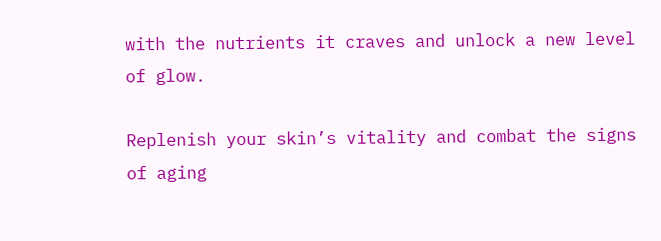with the nutrients it craves and unlock a new level of glow.

Replenish your skin’s vitality and combat the signs of aging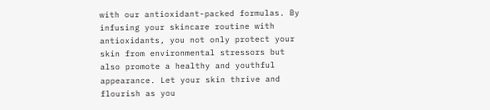with our antioxidant-packed formulas. By infusing your skincare routine with antioxidants, you not only protect your skin from environmental stressors but also promote a healthy and youthful appearance. Let your skin thrive and flourish as you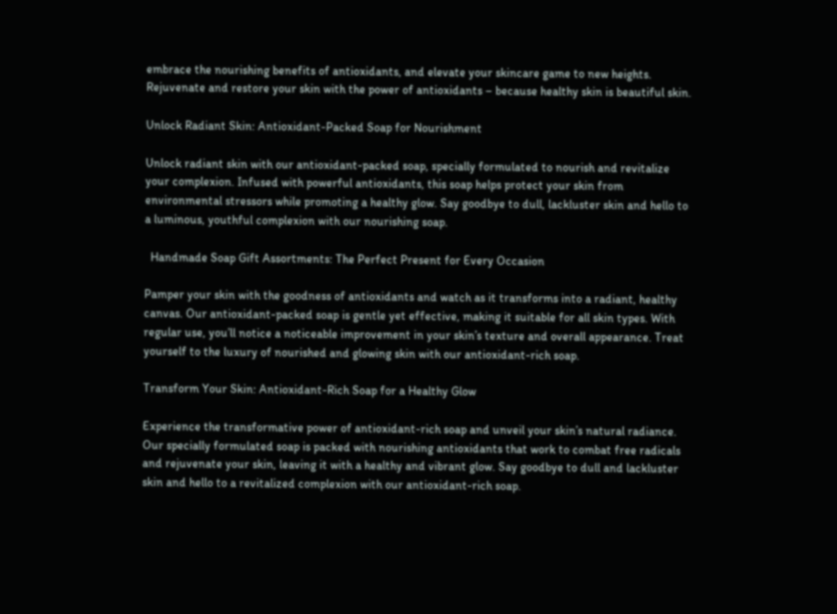embrace the nourishing benefits of antioxidants, and elevate your skincare game to new heights. Rejuvenate and restore your skin with the power of antioxidants – because healthy skin is beautiful skin.

Unlock Radiant Skin: Antioxidant-Packed Soap for Nourishment

Unlock radiant skin with our antioxidant-packed soap, specially formulated to nourish and revitalize your complexion. Infused with powerful antioxidants, this soap helps protect your skin from environmental stressors while promoting a healthy glow. Say goodbye to dull, lackluster skin and hello to a luminous, youthful complexion with our nourishing soap.

  Handmade Soap Gift Assortments: The Perfect Present for Every Occasion

Pamper your skin with the goodness of antioxidants and watch as it transforms into a radiant, healthy canvas. Our antioxidant-packed soap is gentle yet effective, making it suitable for all skin types. With regular use, you’ll notice a noticeable improvement in your skin’s texture and overall appearance. Treat yourself to the luxury of nourished and glowing skin with our antioxidant-rich soap.

Transform Your Skin: Antioxidant-Rich Soap for a Healthy Glow

Experience the transformative power of antioxidant-rich soap and unveil your skin’s natural radiance. Our specially formulated soap is packed with nourishing antioxidants that work to combat free radicals and rejuvenate your skin, leaving it with a healthy and vibrant glow. Say goodbye to dull and lackluster skin and hello to a revitalized complexion with our antioxidant-rich soap.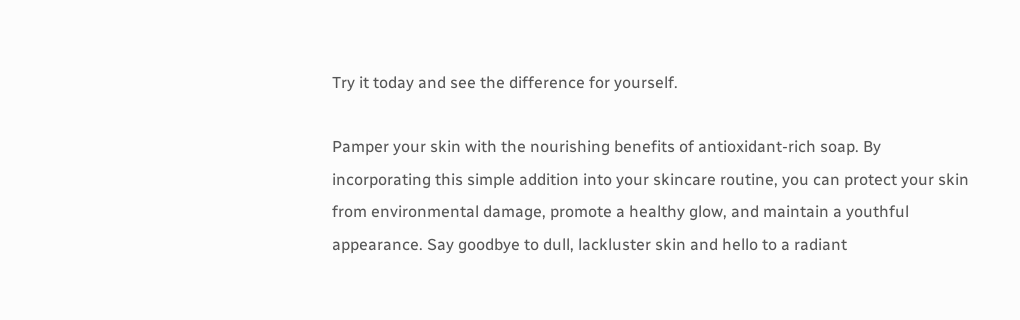Try it today and see the difference for yourself.

Pamper your skin with the nourishing benefits of antioxidant-rich soap. By incorporating this simple addition into your skincare routine, you can protect your skin from environmental damage, promote a healthy glow, and maintain a youthful appearance. Say goodbye to dull, lackluster skin and hello to a radiant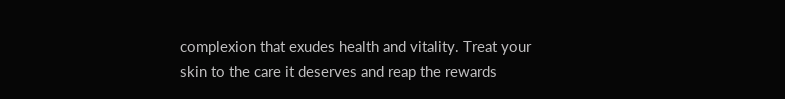complexion that exudes health and vitality. Treat your skin to the care it deserves and reap the rewards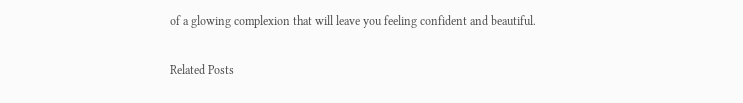of a glowing complexion that will leave you feeling confident and beautiful.

Related Posts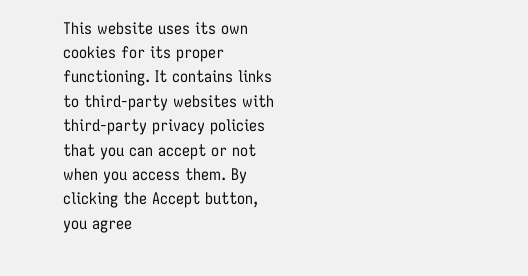This website uses its own cookies for its proper functioning. It contains links to third-party websites with third-party privacy policies that you can accept or not when you access them. By clicking the Accept button, you agree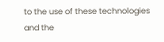to the use of these technologies and the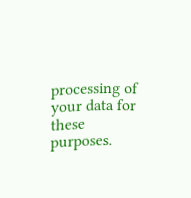processing of your data for these purposes.